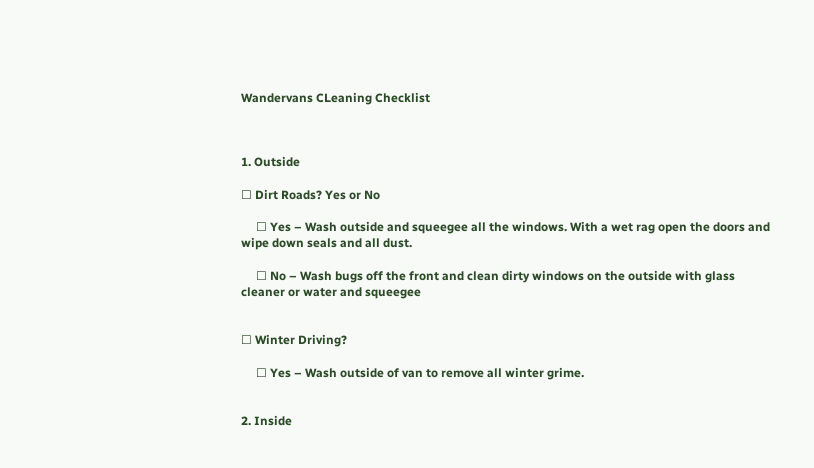Wandervans CLeaning Checklist



1. Outside

☐ Dirt Roads? Yes or No

     ☐ Yes – Wash outside and squeegee all the windows. With a wet rag open the doors and wipe down seals and all dust.

     ☐ No – Wash bugs off the front and clean dirty windows on the outside with glass cleaner or water and squeegee


☐ Winter Driving?

     ☐ Yes – Wash outside of van to remove all winter grime.


2. Inside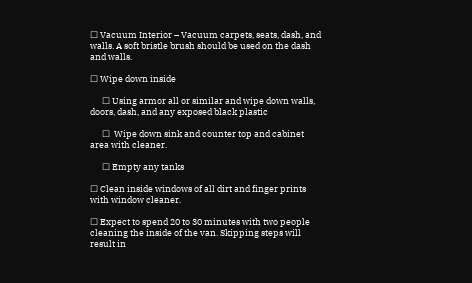☐ Vacuum Interior – Vacuum carpets, seats, dash, and walls. A soft bristle brush should be used on the dash and walls.

☐ Wipe down inside

      ☐ Using armor all or similar and wipe down walls, doors, dash, and any exposed black plastic

      ☐  Wipe down sink and counter top and cabinet area with cleaner.

      ☐ Empty any tanks

☐ Clean inside windows of all dirt and finger prints with window cleaner.

☐ Expect to spend 20 to 30 minutes with two people cleaning the inside of the van. Skipping steps will result in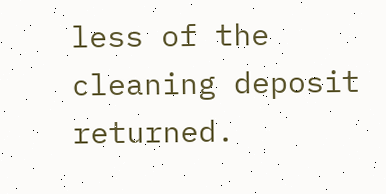less of the cleaning deposit returned.